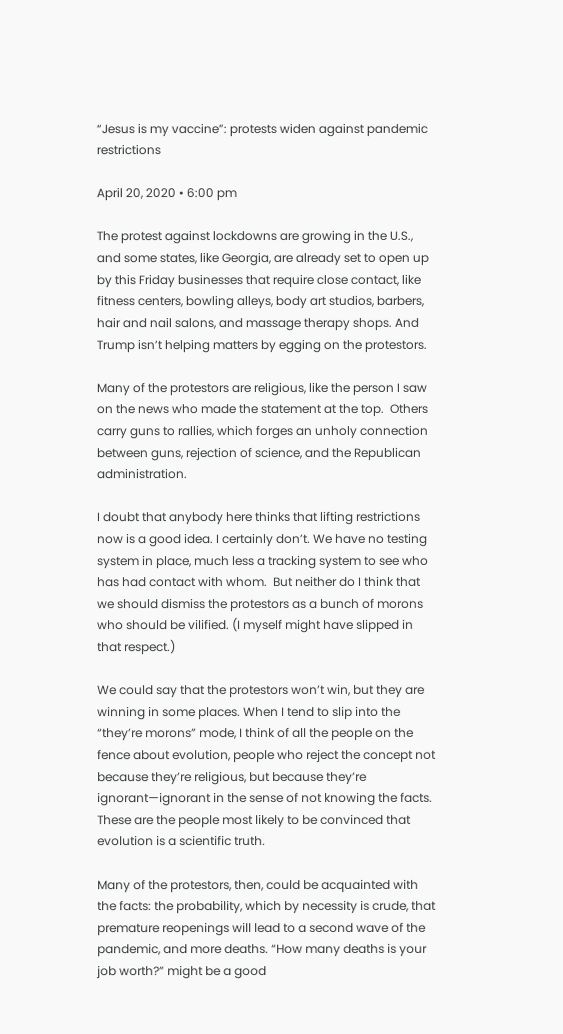“Jesus is my vaccine”: protests widen against pandemic restrictions

April 20, 2020 • 6:00 pm

The protest against lockdowns are growing in the U.S., and some states, like Georgia, are already set to open up by this Friday businesses that require close contact, like fitness centers, bowling alleys, body art studios, barbers, hair and nail salons, and massage therapy shops. And Trump isn’t helping matters by egging on the protestors.

Many of the protestors are religious, like the person I saw on the news who made the statement at the top.  Others carry guns to rallies, which forges an unholy connection between guns, rejection of science, and the Republican administration.

I doubt that anybody here thinks that lifting restrictions now is a good idea. I certainly don’t. We have no testing system in place, much less a tracking system to see who has had contact with whom.  But neither do I think that we should dismiss the protestors as a bunch of morons who should be vilified. (I myself might have slipped in that respect.)

We could say that the protestors won’t win, but they are winning in some places. When I tend to slip into the “they’re morons” mode, I think of all the people on the fence about evolution, people who reject the concept not because they’re religious, but because they’re ignorant—ignorant in the sense of not knowing the facts. These are the people most likely to be convinced that evolution is a scientific truth.

Many of the protestors, then, could be acquainted with the facts: the probability, which by necessity is crude, that premature reopenings will lead to a second wave of the pandemic, and more deaths. “How many deaths is your job worth?” might be a good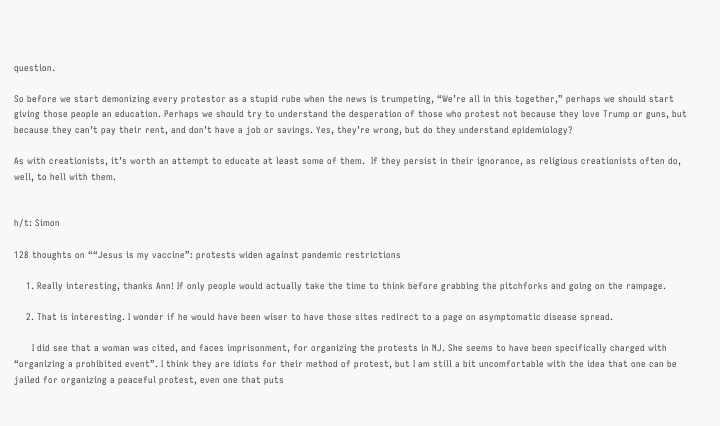question.

So before we start demonizing every protestor as a stupid rube when the news is trumpeting, “We’re all in this together,” perhaps we should start giving those people an education. Perhaps we should try to understand the desperation of those who protest not because they love Trump or guns, but because they can’t pay their rent, and don’t have a job or savings. Yes, they’re wrong, but do they understand epidemiology?

As with creationists, it’s worth an attempt to educate at least some of them.  If they persist in their ignorance, as religious creationists often do, well, to hell with them.


h/t: Simon

128 thoughts on ““Jesus is my vaccine”: protests widen against pandemic restrictions

    1. Really interesting, thanks Ann! If only people would actually take the time to think before grabbing the pitchforks and going on the rampage.

    2. That is interesting. I wonder if he would have been wiser to have those sites redirect to a page on asymptomatic disease spread.

      I did see that a woman was cited, and faces imprisonment, for organizing the protests in NJ. She seems to have been specifically charged with “organizing a prohibited event”. I think they are idiots for their method of protest, but I am still a bit uncomfortable with the idea that one can be jailed for organizing a peaceful protest, even one that puts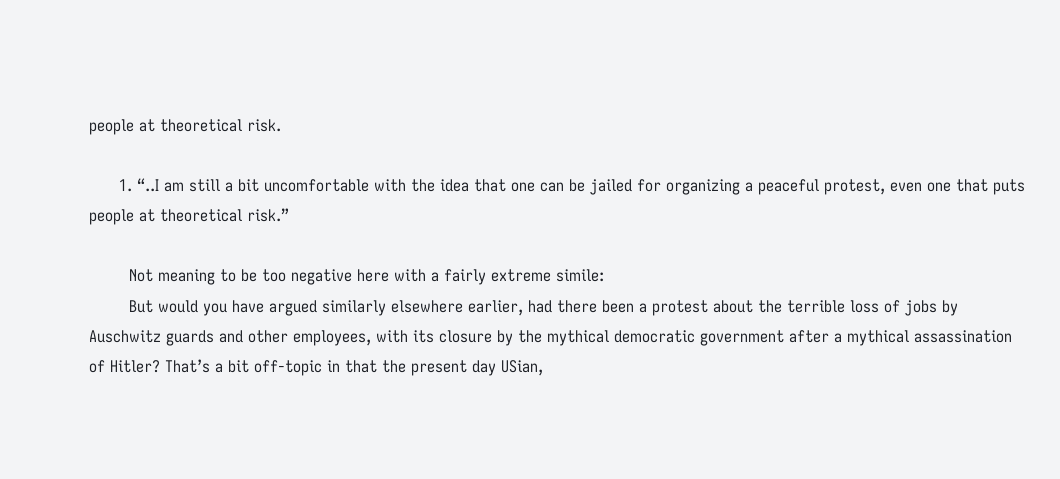people at theoretical risk.

      1. “..I am still a bit uncomfortable with the idea that one can be jailed for organizing a peaceful protest, even one that puts people at theoretical risk.”

        Not meaning to be too negative here with a fairly extreme simile:
        But would you have argued similarly elsewhere earlier, had there been a protest about the terrible loss of jobs by Auschwitz guards and other employees, with its closure by the mythical democratic government after a mythical assassination of Hitler? That’s a bit off-topic in that the present day USian,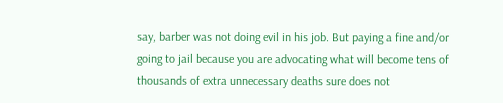say, barber was not doing evil in his job. But paying a fine and/or going to jail because you are advocating what will become tens of thousands of extra unnecessary deaths sure does not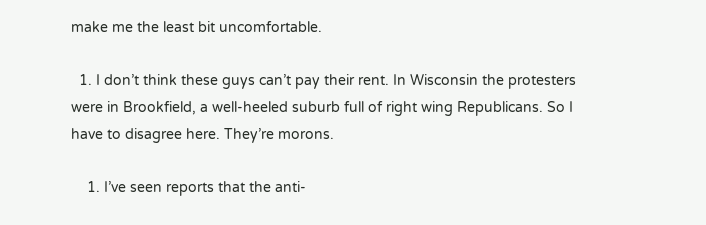make me the least bit uncomfortable.

  1. I don’t think these guys can’t pay their rent. In Wisconsin the protesters were in Brookfield, a well-heeled suburb full of right wing Republicans. So I have to disagree here. They’re morons.

    1. I’ve seen reports that the anti-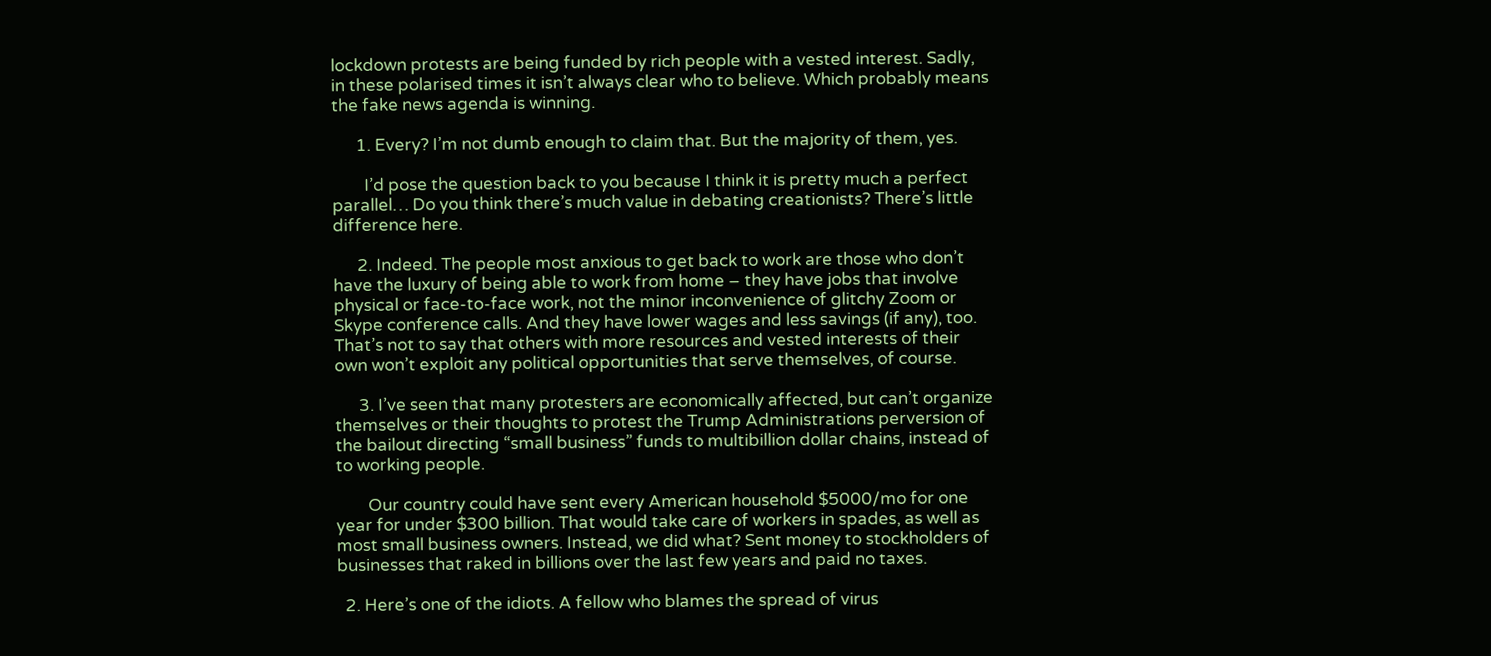lockdown protests are being funded by rich people with a vested interest. Sadly, in these polarised times it isn’t always clear who to believe. Which probably means the fake news agenda is winning.

      1. Every? I’m not dumb enough to claim that. But the majority of them, yes.

        I’d pose the question back to you because I think it is pretty much a perfect parallel… Do you think there’s much value in debating creationists? There’s little difference here.

      2. Indeed. The people most anxious to get back to work are those who don’t have the luxury of being able to work from home – they have jobs that involve physical or face-to-face work, not the minor inconvenience of glitchy Zoom or Skype conference calls. And they have lower wages and less savings (if any), too. That’s not to say that others with more resources and vested interests of their own won’t exploit any political opportunities that serve themselves, of course.

      3. I’ve seen that many protesters are economically affected, but can’t organize themselves or their thoughts to protest the Trump Administrations perversion of the bailout directing “small business” funds to multibillion dollar chains, instead of to working people.

        Our country could have sent every American household $5000/mo for one year for under $300 billion. That would take care of workers in spades, as well as most small business owners. Instead, we did what? Sent money to stockholders of businesses that raked in billions over the last few years and paid no taxes.

  2. Here’s one of the idiots. A fellow who blames the spread of virus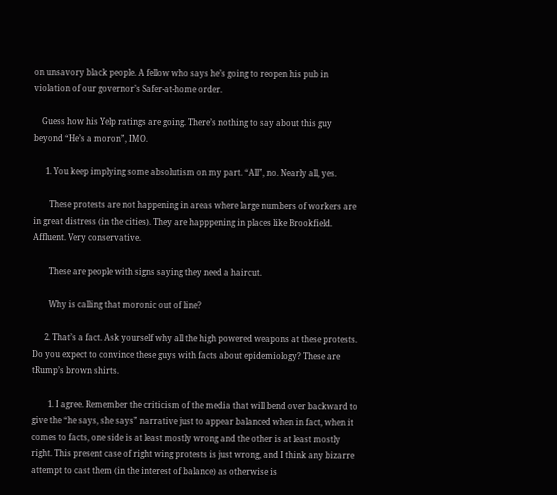on unsavory black people. A fellow who says he’s going to reopen his pub in violation of our governor’s Safer-at-home order.

    Guess how his Yelp ratings are going. There’s nothing to say about this guy beyond “He’s a moron”, IMO.

      1. You keep implying some absolutism on my part. “All”, no. Nearly all, yes.

        These protests are not happening in areas where large numbers of workers are in great distress (in the cities). They are happpening in places like Brookfield. Affluent. Very conservative.

        These are people with signs saying they need a haircut.

        Why is calling that moronic out of line?

      2. That’s a fact. Ask yourself why all the high powered weapons at these protests. Do you expect to convince these guys with facts about epidemiology? These are tRump’s brown shirts.

        1. I agree. Remember the criticism of the media that will bend over backward to give the “he says, she says” narrative just to appear balanced when in fact, when it comes to facts, one side is at least mostly wrong and the other is at least mostly right. This present case of right wing protests is just wrong, and I think any bizarre attempt to cast them (in the interest of balance) as otherwise is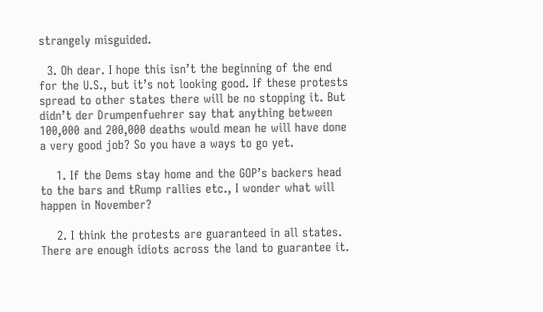strangely misguided.

  3. Oh dear. I hope this isn’t the beginning of the end for the U.S., but it’s not looking good. If these protests spread to other states there will be no stopping it. But didn’t der Drumpenfuehrer say that anything between 100,000 and 200,000 deaths would mean he will have done a very good job? So you have a ways to go yet.

    1. If the Dems stay home and the GOP’s backers head to the bars and tRump rallies etc., I wonder what will happen in November?

    2. I think the protests are guaranteed in all states. There are enough idiots across the land to guarantee it.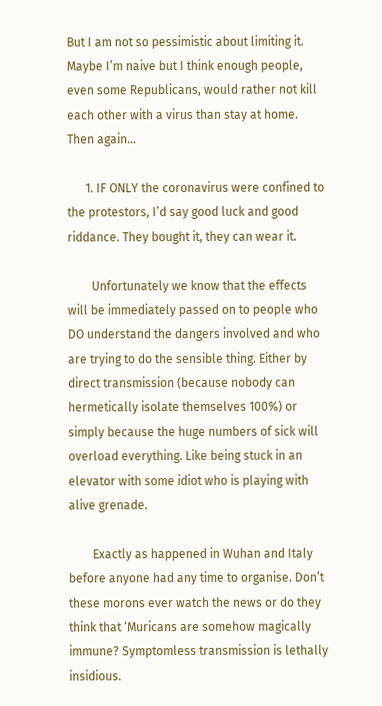But I am not so pessimistic about limiting it. Maybe I’m naive but I think enough people, even some Republicans, would rather not kill each other with a virus than stay at home. Then again…

      1. IF ONLY the coronavirus were confined to the protestors, I’d say good luck and good riddance. They bought it, they can wear it.

        Unfortunately we know that the effects will be immediately passed on to people who DO understand the dangers involved and who are trying to do the sensible thing. Either by direct transmission (because nobody can hermetically isolate themselves 100%) or simply because the huge numbers of sick will overload everything. Like being stuck in an elevator with some idiot who is playing with alive grenade.

        Exactly as happened in Wuhan and Italy before anyone had any time to organise. Don’t these morons ever watch the news or do they think that ‘Muricans are somehow magically immune? Symptomless transmission is lethally insidious.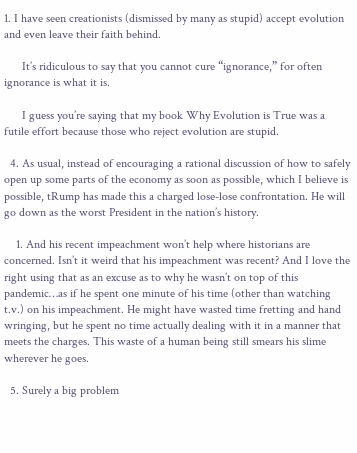1. I have seen creationists (dismissed by many as stupid) accept evolution and even leave their faith behind.

      It’s ridiculous to say that you cannot cure “ignorance,” for often ignorance is what it is.

      I guess you’re saying that my book Why Evolution is True was a futile effort because those who reject evolution are stupid.

  4. As usual, instead of encouraging a rational discussion of how to safely open up some parts of the economy as soon as possible, which I believe is possible, tRump has made this a charged lose-lose confrontation. He will go down as the worst President in the nation’s history.

    1. And his recent impeachment won’t help where historians are concerned. Isn’t it weird that his impeachment was recent? And I love the right using that as an excuse as to why he wasn’t on top of this pandemic…as if he spent one minute of his time (other than watching t.v.) on his impeachment. He might have wasted time fretting and hand wringing, but he spent no time actually dealing with it in a manner that meets the charges. This waste of a human being still smears his slime wherever he goes.

  5. Surely a big problem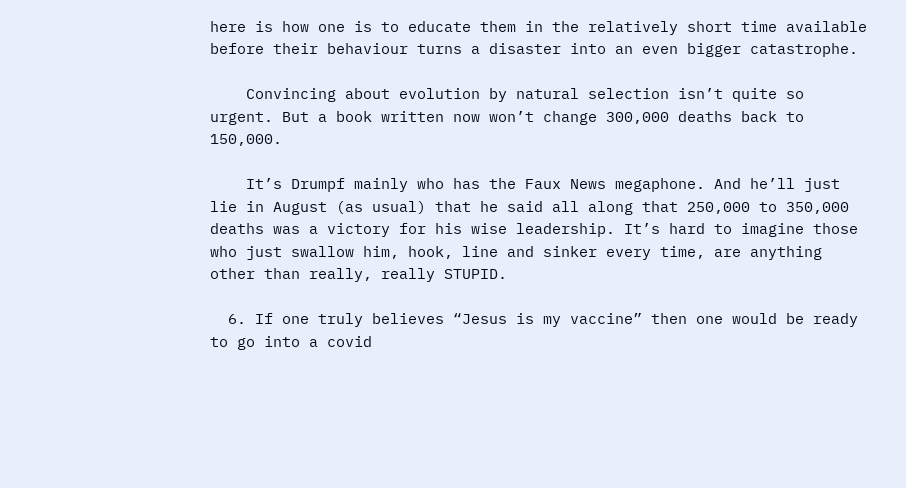here is how one is to educate them in the relatively short time available before their behaviour turns a disaster into an even bigger catastrophe.

    Convincing about evolution by natural selection isn’t quite so urgent. But a book written now won’t change 300,000 deaths back to 150,000.

    It’s Drumpf mainly who has the Faux News megaphone. And he’ll just lie in August (as usual) that he said all along that 250,000 to 350,000 deaths was a victory for his wise leadership. It’s hard to imagine those who just swallow him, hook, line and sinker every time, are anything other than really, really STUPID.

  6. If one truly believes “Jesus is my vaccine” then one would be ready to go into a covid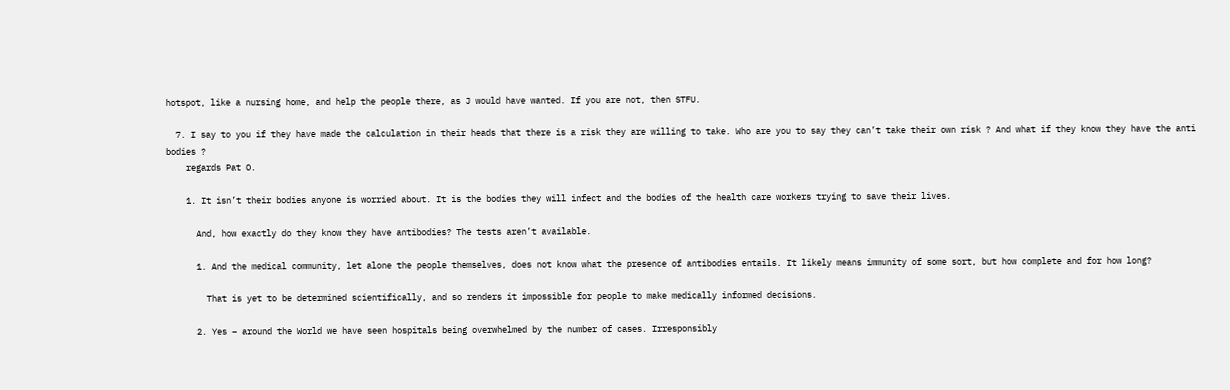hotspot, like a nursing home, and help the people there, as J would have wanted. If you are not, then STFU.

  7. I say to you if they have made the calculation in their heads that there is a risk they are willing to take. Who are you to say they can’t take their own risk ? And what if they know they have the anti bodies ?
    regards Pat O.

    1. It isn’t their bodies anyone is worried about. It is the bodies they will infect and the bodies of the health care workers trying to save their lives.

      And, how exactly do they know they have antibodies? The tests aren’t available.

      1. And the medical community, let alone the people themselves, does not know what the presence of antibodies entails. It likely means immunity of some sort, but how complete and for how long?

        That is yet to be determined scientifically, and so renders it impossible for people to make medically informed decisions.

      2. Yes – around the World we have seen hospitals being overwhelmed by the number of cases. Irresponsibly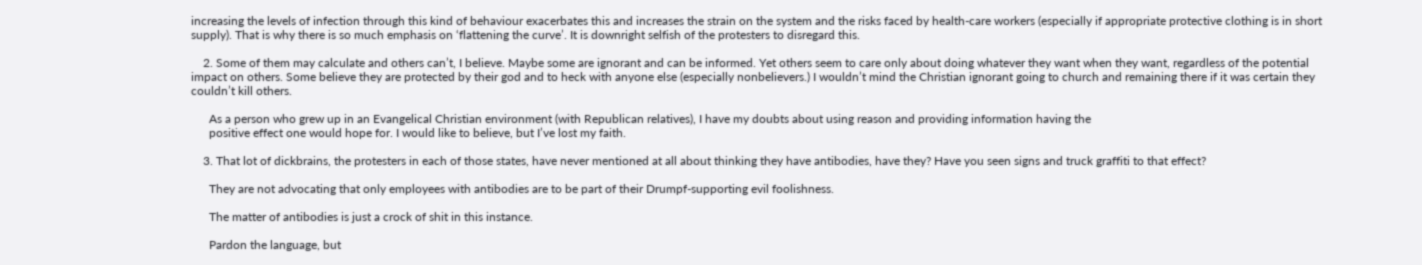increasing the levels of infection through this kind of behaviour exacerbates this and increases the strain on the system and the risks faced by health-care workers (especially if appropriate protective clothing is in short supply). That is why there is so much emphasis on ‘flattening the curve’. It is downright selfish of the protesters to disregard this.

    2. Some of them may calculate and others can’t, I believe. Maybe some are ignorant and can be informed. Yet others seem to care only about doing whatever they want when they want, regardless of the potential impact on others. Some believe they are protected by their god and to heck with anyone else (especially nonbelievers.) I wouldn’t mind the Christian ignorant going to church and remaining there if it was certain they couldn’t kill others.

      As a person who grew up in an Evangelical Christian environment (with Republican relatives), I have my doubts about using reason and providing information having the
      positive effect one would hope for. I would like to believe, but I’ve lost my faith.

    3. That lot of dickbrains, the protesters in each of those states, have never mentioned at all about thinking they have antibodies, have they? Have you seen signs and truck graffiti to that effect?

      They are not advocating that only employees with antibodies are to be part of their Drumpf-supporting evil foolishness.

      The matter of antibodies is just a crock of shit in this instance.

      Pardon the language, but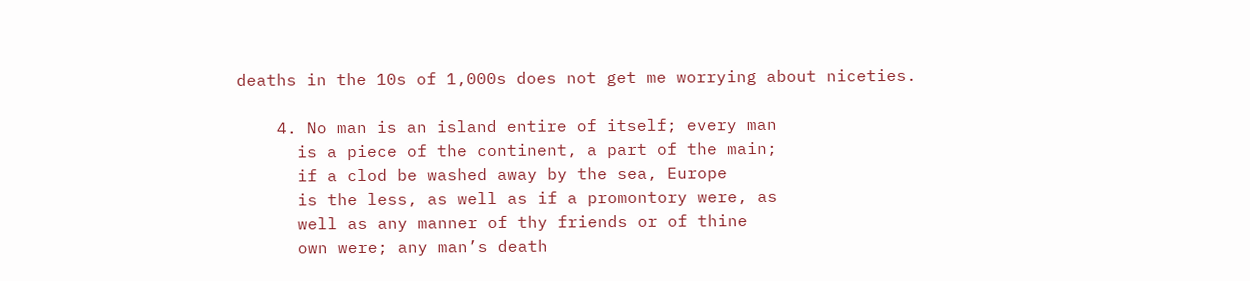deaths in the 10s of 1,000s does not get me worrying about niceties.

    4. No man is an island entire of itself; every man
      is a piece of the continent, a part of the main;
      if a clod be washed away by the sea, Europe
      is the less, as well as if a promontory were, as
      well as any manner of thy friends or of thine
      own were; any man’s death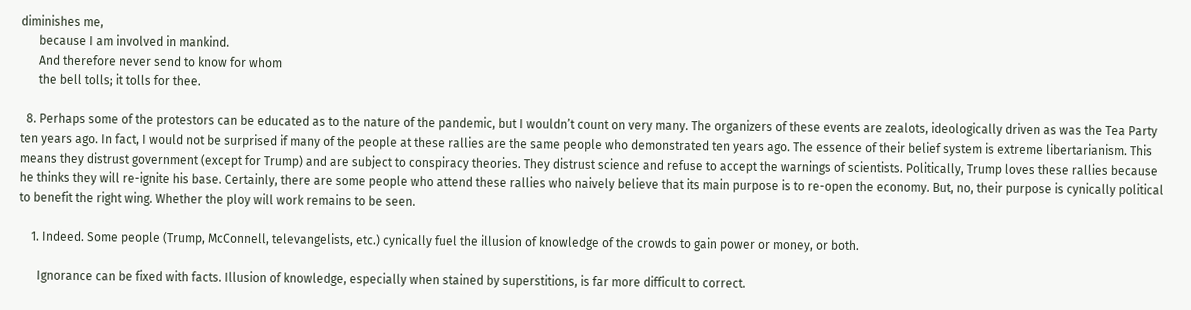diminishes me,
      because I am involved in mankind.
      And therefore never send to know for whom
      the bell tolls; it tolls for thee.

  8. Perhaps some of the protestors can be educated as to the nature of the pandemic, but I wouldn’t count on very many. The organizers of these events are zealots, ideologically driven as was the Tea Party ten years ago. In fact, I would not be surprised if many of the people at these rallies are the same people who demonstrated ten years ago. The essence of their belief system is extreme libertarianism. This means they distrust government (except for Trump) and are subject to conspiracy theories. They distrust science and refuse to accept the warnings of scientists. Politically, Trump loves these rallies because he thinks they will re-ignite his base. Certainly, there are some people who attend these rallies who naively believe that its main purpose is to re-open the economy. But, no, their purpose is cynically political to benefit the right wing. Whether the ploy will work remains to be seen.

    1. Indeed. Some people (Trump, McConnell, televangelists, etc.) cynically fuel the illusion of knowledge of the crowds to gain power or money, or both.

      Ignorance can be fixed with facts. Illusion of knowledge, especially when stained by superstitions, is far more difficult to correct.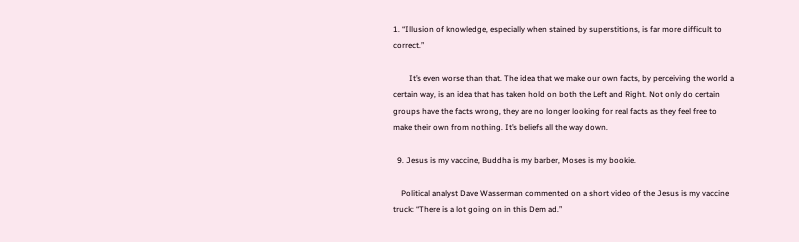1. “Illusion of knowledge, especially when stained by superstitions, is far more difficult to correct.”

        It’s even worse than that. The idea that we make our own facts, by perceiving the world a certain way, is an idea that has taken hold on both the Left and Right. Not only do certain groups have the facts wrong, they are no longer looking for real facts as they feel free to make their own from nothing. It’s beliefs all the way down.

  9. Jesus is my vaccine, Buddha is my barber, Moses is my bookie.

    Political analyst Dave Wasserman commented on a short video of the Jesus is my vaccine truck: “There is a lot going on in this Dem ad.”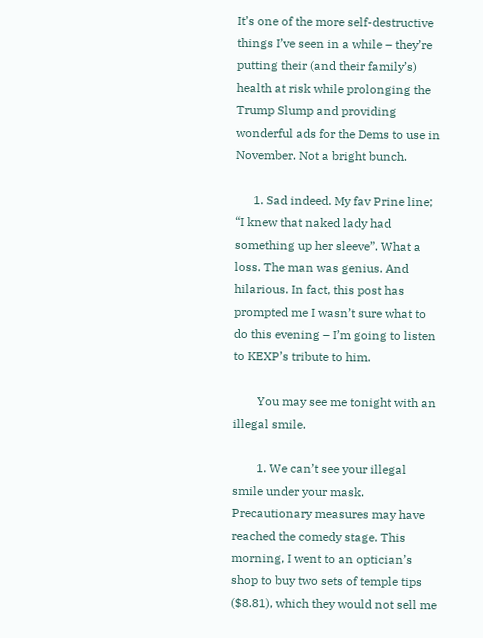It’s one of the more self-destructive things I’ve seen in a while – they’re putting their (and their family’s) health at risk while prolonging the Trump Slump and providing wonderful ads for the Dems to use in November. Not a bright bunch.

      1. Sad indeed. My fav Prine line; “I knew that naked lady had something up her sleeve”. What a loss. The man was genius. And hilarious. In fact, this post has prompted me I wasn’t sure what to do this evening – I’m going to listen to KEXP’s tribute to him.

        You may see me tonight with an illegal smile.

        1. We can’t see your illegal smile under your mask. Precautionary measures may have reached the comedy stage. This morning, I went to an optician’s shop to buy two sets of temple tips ($8.81), which they would not sell me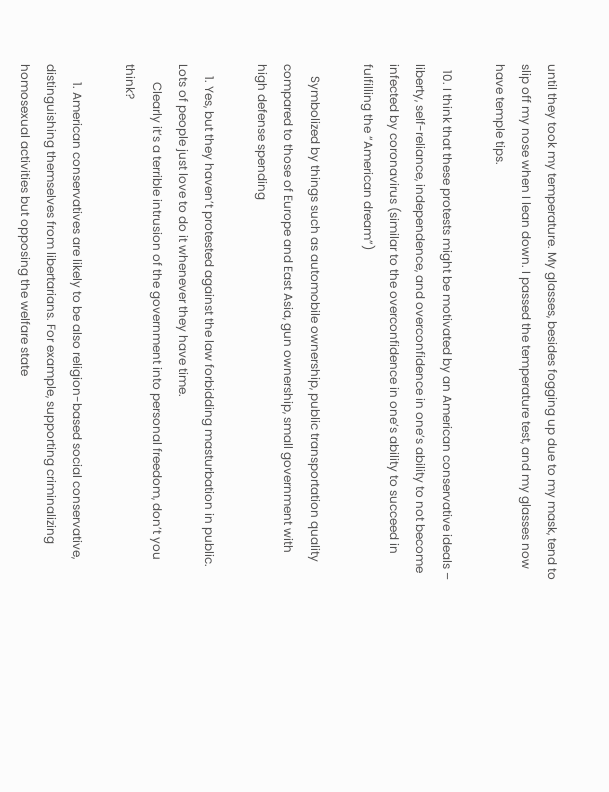until they took my temperature. My glasses, besides fogging up due to my mask, tend to slip off my nose when I lean down. I passed the temperature test, and my glasses now have temple tips.

  10. I think that these protests might be motivated by an American conservative ideals – liberty, self-reliance, independence, and overconfidence in one’s ability to not become infected by coronavirus (similar to the overconfidence in one’s ability to succeed in fulfilling the “American dream”)

    Symbolized by things such as automobile ownership, public transportation quality compared to those of Europe and East Asia, gun ownership, small government with high defense spending

    1. Yes, but they haven’t protested against the law forbidding masturbation in public. Lots of people just love to do it whenever they have time.
      Clearly it’s a terrible intrusion of the government into personal freedom, don’t you think?

      1. American conservatives are likely to be also religion-based social conservative, distinguishing themselves from libertarians. For example, supporting criminalizing homosexual activities but opposing the welfare state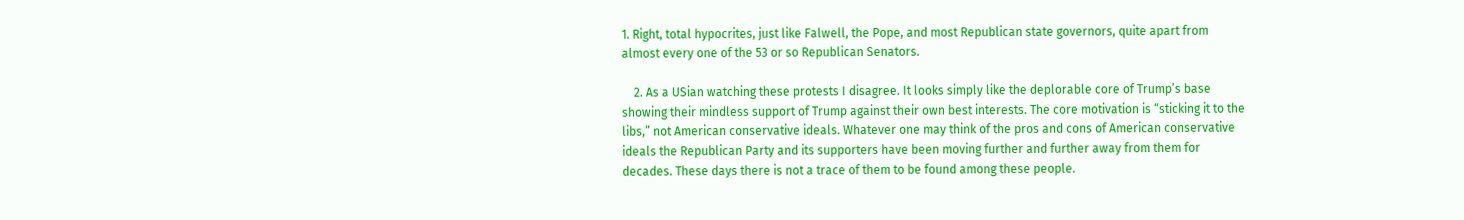1. Right, total hypocrites, just like Falwell, the Pope, and most Republican state governors, quite apart from almost every one of the 53 or so Republican Senators.

    2. As a USian watching these protests I disagree. It looks simply like the deplorable core of Trump’s base showing their mindless support of Trump against their own best interests. The core motivation is “sticking it to the libs,” not American conservative ideals. Whatever one may think of the pros and cons of American conservative ideals the Republican Party and its supporters have been moving further and further away from them for decades. These days there is not a trace of them to be found among these people.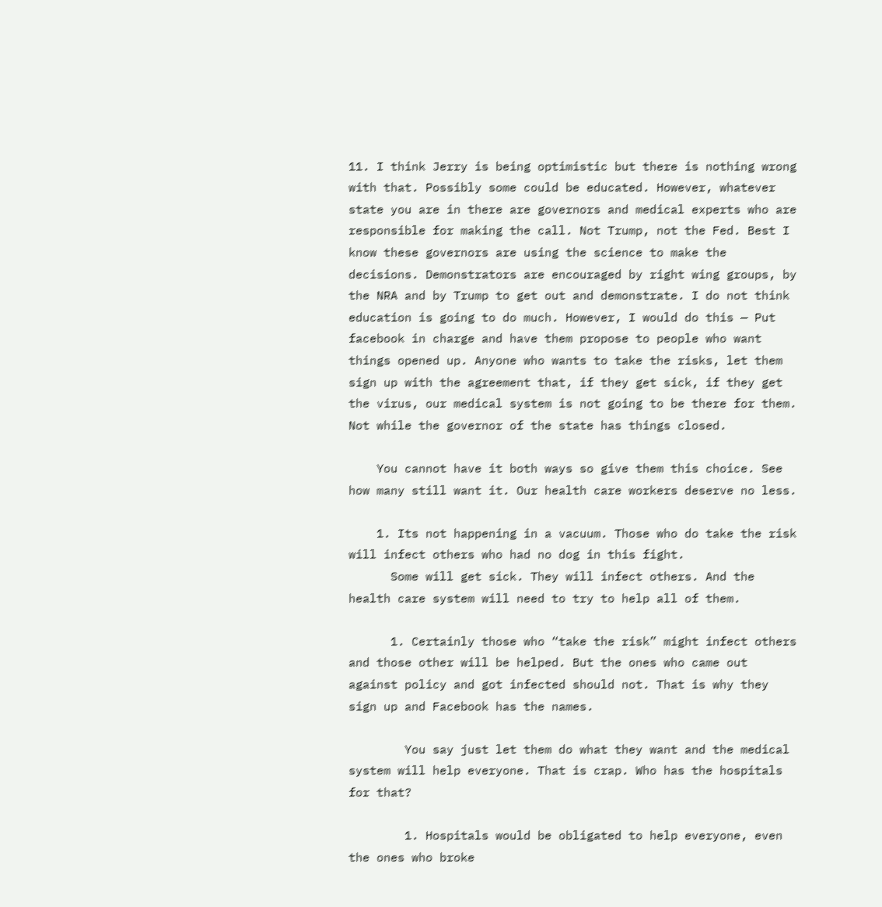11. I think Jerry is being optimistic but there is nothing wrong with that. Possibly some could be educated. However, whatever state you are in there are governors and medical experts who are responsible for making the call. Not Trump, not the Fed. Best I know these governors are using the science to make the decisions. Demonstrators are encouraged by right wing groups, by the NRA and by Trump to get out and demonstrate. I do not think education is going to do much. However, I would do this — Put facebook in charge and have them propose to people who want things opened up. Anyone who wants to take the risks, let them sign up with the agreement that, if they get sick, if they get the virus, our medical system is not going to be there for them. Not while the governor of the state has things closed.

    You cannot have it both ways so give them this choice. See how many still want it. Our health care workers deserve no less.

    1. Its not happening in a vacuum. Those who do take the risk will infect others who had no dog in this fight.
      Some will get sick. They will infect others. And the health care system will need to try to help all of them.

      1. Certainly those who “take the risk” might infect others and those other will be helped. But the ones who came out against policy and got infected should not. That is why they sign up and Facebook has the names.

        You say just let them do what they want and the medical system will help everyone. That is crap. Who has the hospitals for that?

        1. Hospitals would be obligated to help everyone, even the ones who broke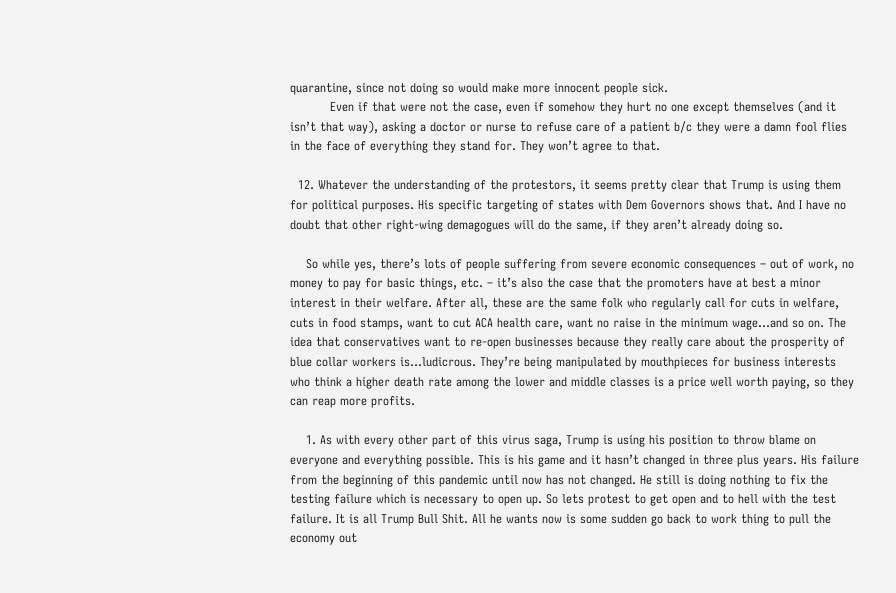quarantine, since not doing so would make more innocent people sick.
          Even if that were not the case, even if somehow they hurt no one except themselves (and it isn’t that way), asking a doctor or nurse to refuse care of a patient b/c they were a damn fool flies in the face of everything they stand for. They won’t agree to that.

  12. Whatever the understanding of the protestors, it seems pretty clear that Trump is using them for political purposes. His specific targeting of states with Dem Governors shows that. And I have no doubt that other right-wing demagogues will do the same, if they aren’t already doing so.

    So while yes, there’s lots of people suffering from severe economic consequences – out of work, no money to pay for basic things, etc. – it’s also the case that the promoters have at best a minor interest in their welfare. After all, these are the same folk who regularly call for cuts in welfare, cuts in food stamps, want to cut ACA health care, want no raise in the minimum wage…and so on. The idea that conservatives want to re-open businesses because they really care about the prosperity of blue collar workers is…ludicrous. They’re being manipulated by mouthpieces for business interests who think a higher death rate among the lower and middle classes is a price well worth paying, so they can reap more profits.

    1. As with every other part of this virus saga, Trump is using his position to throw blame on everyone and everything possible. This is his game and it hasn’t changed in three plus years. His failure from the beginning of this pandemic until now has not changed. He still is doing nothing to fix the testing failure which is necessary to open up. So lets protest to get open and to hell with the test failure. It is all Trump Bull Shit. All he wants now is some sudden go back to work thing to pull the economy out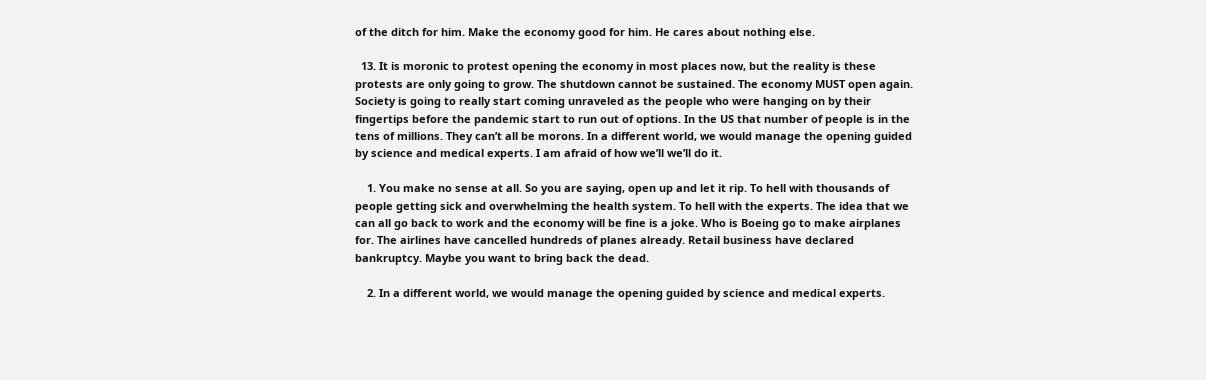of the ditch for him. Make the economy good for him. He cares about nothing else.

  13. It is moronic to protest opening the economy in most places now, but the reality is these protests are only going to grow. The shutdown cannot be sustained. The economy MUST open again. Society is going to really start coming unraveled as the people who were hanging on by their fingertips before the pandemic start to run out of options. In the US that number of people is in the tens of millions. They can’t all be morons. In a different world, we would manage the opening guided by science and medical experts. I am afraid of how we’ll we’ll do it.

    1. You make no sense at all. So you are saying, open up and let it rip. To hell with thousands of people getting sick and overwhelming the health system. To hell with the experts. The idea that we can all go back to work and the economy will be fine is a joke. Who is Boeing go to make airplanes for. The airlines have cancelled hundreds of planes already. Retail business have declared bankruptcy. Maybe you want to bring back the dead.

    2. In a different world, we would manage the opening guided by science and medical experts.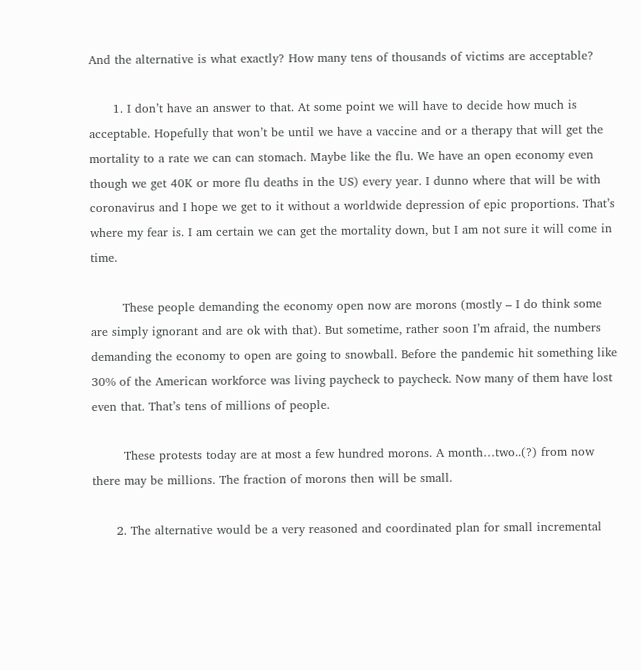And the alternative is what exactly? How many tens of thousands of victims are acceptable?

      1. I don’t have an answer to that. At some point we will have to decide how much is acceptable. Hopefully that won’t be until we have a vaccine and or a therapy that will get the mortality to a rate we can can stomach. Maybe like the flu. We have an open economy even though we get 40K or more flu deaths in the US) every year. I dunno where that will be with coronavirus and I hope we get to it without a worldwide depression of epic proportions. That’s where my fear is. I am certain we can get the mortality down, but I am not sure it will come in time.

        These people demanding the economy open now are morons (mostly – I do think some are simply ignorant and are ok with that). But sometime, rather soon I’m afraid, the numbers demanding the economy to open are going to snowball. Before the pandemic hit something like 30% of the American workforce was living paycheck to paycheck. Now many of them have lost even that. That’s tens of millions of people.

        These protests today are at most a few hundred morons. A month…two..(?) from now there may be millions. The fraction of morons then will be small.

      2. The alternative would be a very reasoned and coordinated plan for small incremental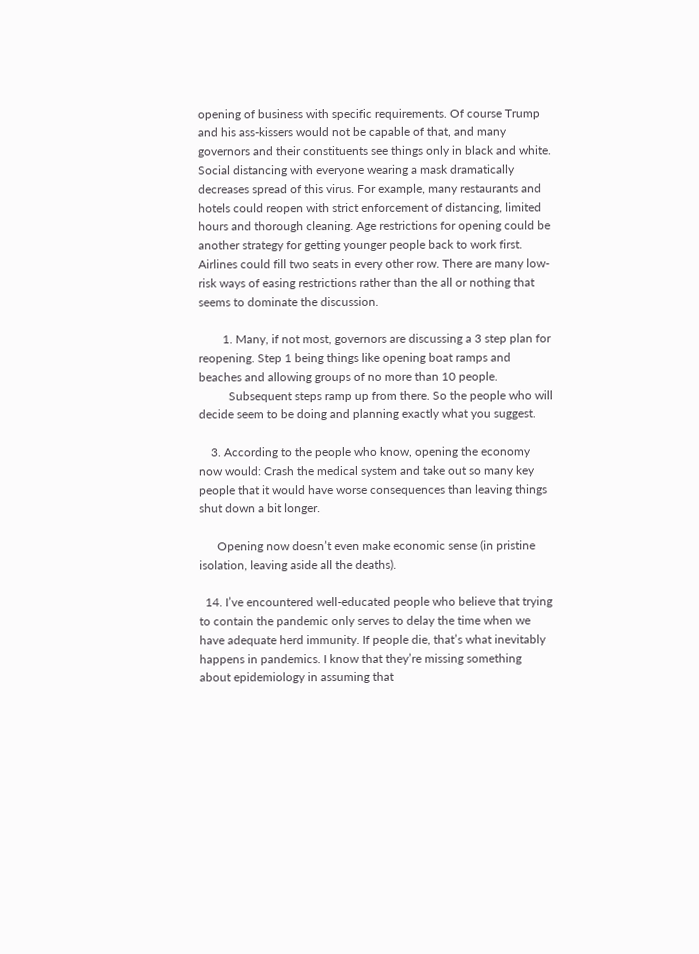opening of business with specific requirements. Of course Trump and his ass-kissers would not be capable of that, and many governors and their constituents see things only in black and white. Social distancing with everyone wearing a mask dramatically decreases spread of this virus. For example, many restaurants and hotels could reopen with strict enforcement of distancing, limited hours and thorough cleaning. Age restrictions for opening could be another strategy for getting younger people back to work first. Airlines could fill two seats in every other row. There are many low-risk ways of easing restrictions rather than the all or nothing that seems to dominate the discussion.

        1. Many, if not most, governors are discussing a 3 step plan for reopening. Step 1 being things like opening boat ramps and beaches and allowing groups of no more than 10 people.
          Subsequent steps ramp up from there. So the people who will decide seem to be doing and planning exactly what you suggest.

    3. According to the people who know, opening the economy now would: Crash the medical system and take out so many key people that it would have worse consequences than leaving things shut down a bit longer.

      Opening now doesn’t even make economic sense (in pristine isolation, leaving aside all the deaths).

  14. I’ve encountered well-educated people who believe that trying to contain the pandemic only serves to delay the time when we have adequate herd immunity. If people die, that’s what inevitably happens in pandemics. I know that they’re missing something about epidemiology in assuming that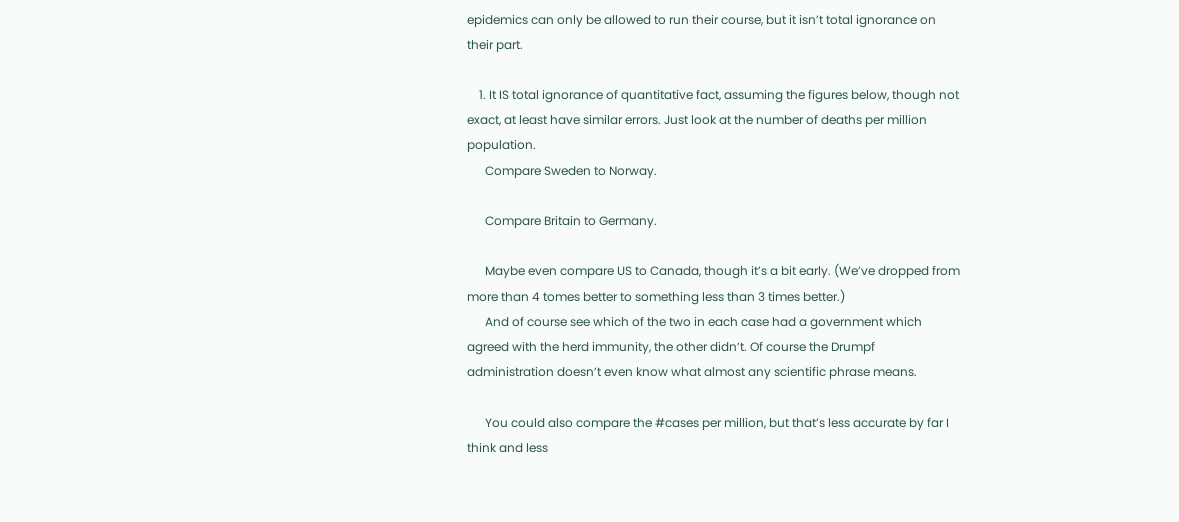epidemics can only be allowed to run their course, but it isn’t total ignorance on their part.

    1. It IS total ignorance of quantitative fact, assuming the figures below, though not exact, at least have similar errors. Just look at the number of deaths per million population.
      Compare Sweden to Norway.

      Compare Britain to Germany.

      Maybe even compare US to Canada, though it’s a bit early. (We’ve dropped from more than 4 tomes better to something less than 3 times better.)
      And of course see which of the two in each case had a government which agreed with the herd immunity, the other didn’t. Of course the Drumpf administration doesn’t even know what almost any scientific phrase means.

      You could also compare the #cases per million, but that’s less accurate by far I think and less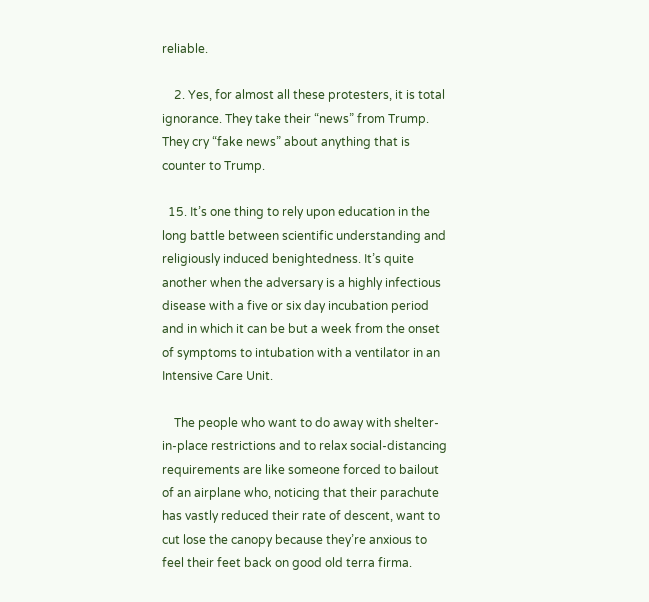reliable.

    2. Yes, for almost all these protesters, it is total ignorance. They take their “news” from Trump. They cry “fake news” about anything that is counter to Trump.

  15. It’s one thing to rely upon education in the long battle between scientific understanding and religiously induced benightedness. It’s quite another when the adversary is a highly infectious disease with a five or six day incubation period and in which it can be but a week from the onset of symptoms to intubation with a ventilator in an Intensive Care Unit.

    The people who want to do away with shelter-in-place restrictions and to relax social-distancing requirements are like someone forced to bailout of an airplane who, noticing that their parachute has vastly reduced their rate of descent, want to cut lose the canopy because they’re anxious to feel their feet back on good old terra firma.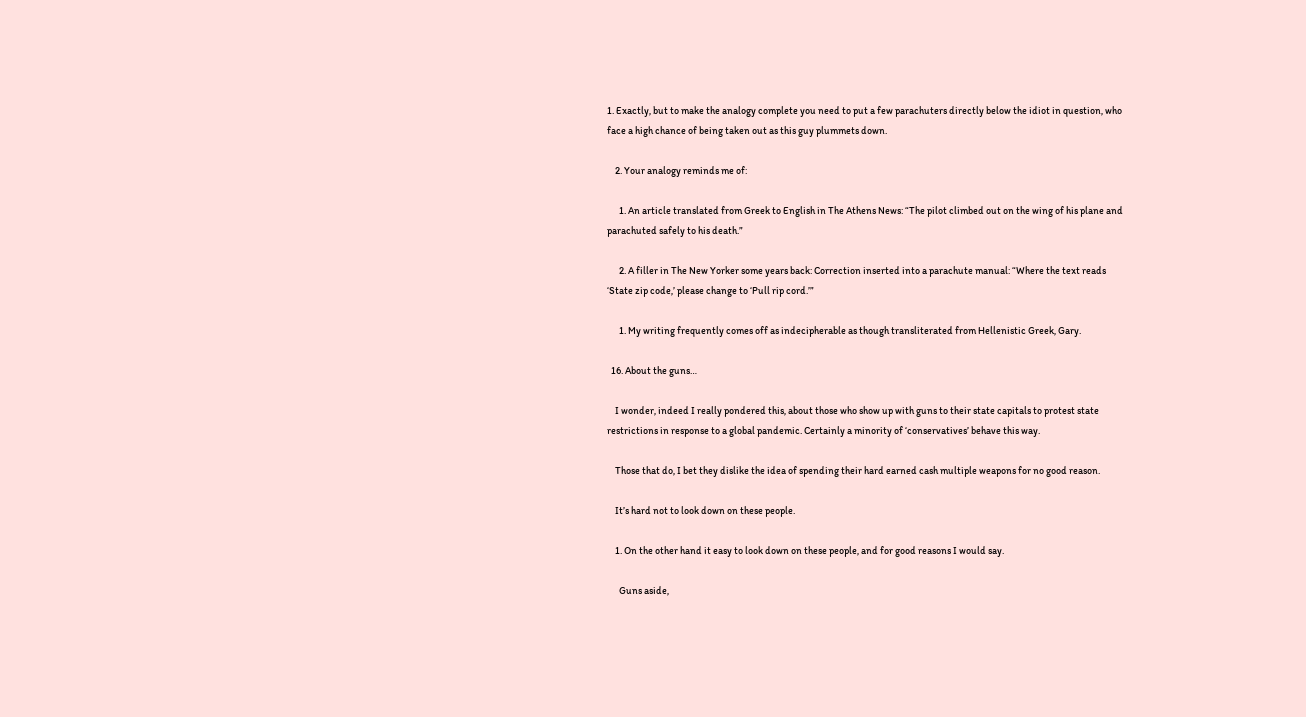1. Exactly, but to make the analogy complete you need to put a few parachuters directly below the idiot in question, who face a high chance of being taken out as this guy plummets down.

    2. Your analogy reminds me of:

      1. An article translated from Greek to English in The Athens News: “The pilot climbed out on the wing of his plane and parachuted safely to his death.”

      2. A filler in The New Yorker some years back: Correction inserted into a parachute manual: “Where the text reads ‘State zip code,’ please change to ‘Pull rip cord.’”

      1. My writing frequently comes off as indecipherable as though transliterated from Hellenistic Greek, Gary.

  16. About the guns…

    I wonder, indeed I really pondered this, about those who show up with guns to their state capitals to protest state restrictions in response to a global pandemic. Certainly a minority of ‘conservatives’ behave this way.

    Those that do, I bet they dislike the idea of spending their hard earned cash multiple weapons for no good reason.

    It’s hard not to look down on these people.

    1. On the other hand it easy to look down on these people, and for good reasons I would say.

      Guns aside,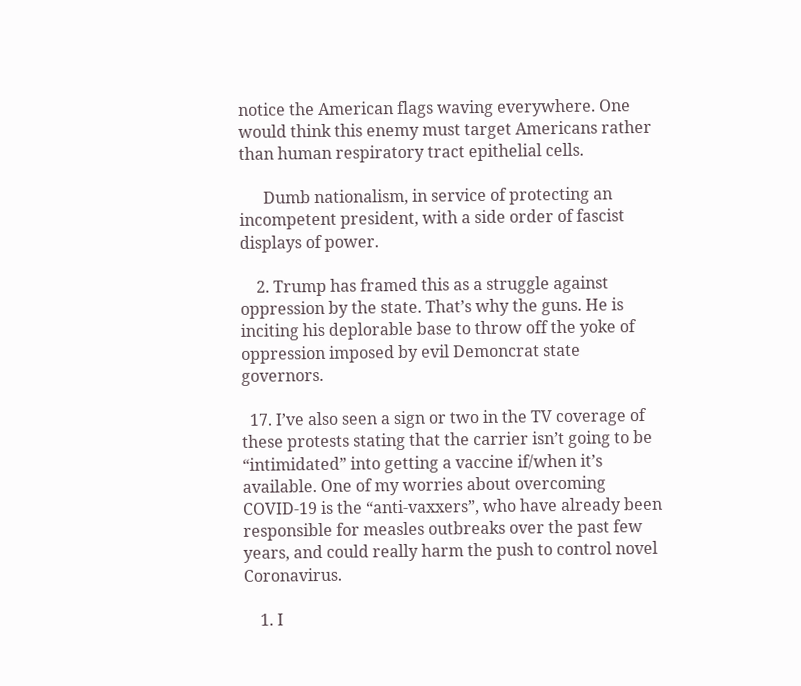notice the American flags waving everywhere. One would think this enemy must target Americans rather than human respiratory tract epithelial cells.

      Dumb nationalism, in service of protecting an incompetent president, with a side order of fascist displays of power.

    2. Trump has framed this as a struggle against oppression by the state. That’s why the guns. He is inciting his deplorable base to throw off the yoke of oppression imposed by evil Demoncrat state governors.

  17. I’ve also seen a sign or two in the TV coverage of these protests stating that the carrier isn’t going to be “intimidated” into getting a vaccine if/when it’s available. One of my worries about overcoming COVID-19 is the “anti-vaxxers”, who have already been responsible for measles outbreaks over the past few years, and could really harm the push to control novel Coronavirus.

    1. I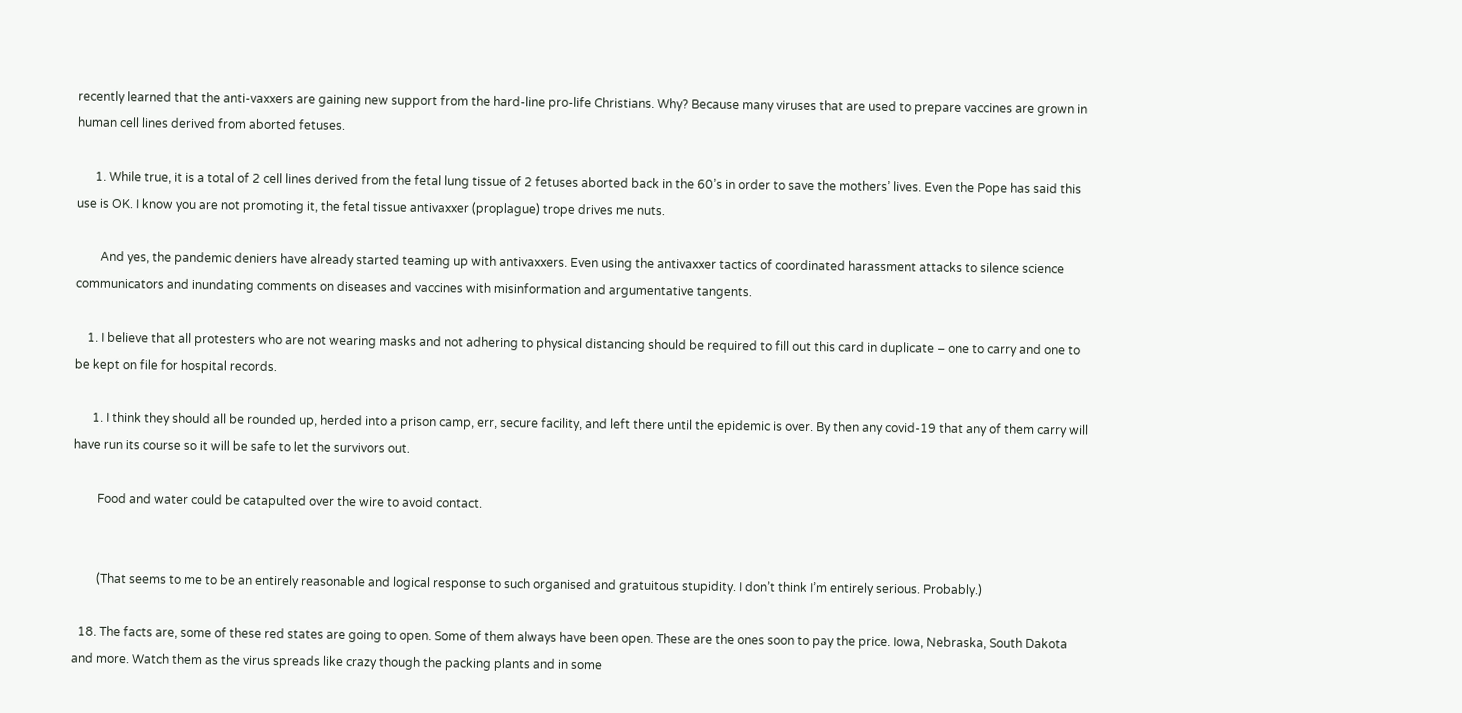recently learned that the anti-vaxxers are gaining new support from the hard-line pro-life Christians. Why? Because many viruses that are used to prepare vaccines are grown in human cell lines derived from aborted fetuses.

      1. While true, it is a total of 2 cell lines derived from the fetal lung tissue of 2 fetuses aborted back in the 60’s in order to save the mothers’ lives. Even the Pope has said this use is OK. I know you are not promoting it, the fetal tissue antivaxxer (proplague) trope drives me nuts.

        And yes, the pandemic deniers have already started teaming up with antivaxxers. Even using the antivaxxer tactics of coordinated harassment attacks to silence science communicators and inundating comments on diseases and vaccines with misinformation and argumentative tangents.

    1. I believe that all protesters who are not wearing masks and not adhering to physical distancing should be required to fill out this card in duplicate – one to carry and one to be kept on file for hospital records.

      1. I think they should all be rounded up, herded into a prison camp, err, secure facility, and left there until the epidemic is over. By then any covid-19 that any of them carry will have run its course so it will be safe to let the survivors out.

        Food and water could be catapulted over the wire to avoid contact.


        (That seems to me to be an entirely reasonable and logical response to such organised and gratuitous stupidity. I don’t think I’m entirely serious. Probably.)

  18. The facts are, some of these red states are going to open. Some of them always have been open. These are the ones soon to pay the price. Iowa, Nebraska, South Dakota and more. Watch them as the virus spreads like crazy though the packing plants and in some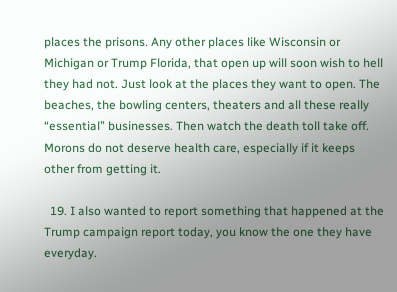places the prisons. Any other places like Wisconsin or Michigan or Trump Florida, that open up will soon wish to hell they had not. Just look at the places they want to open. The beaches, the bowling centers, theaters and all these really “essential” businesses. Then watch the death toll take off. Morons do not deserve health care, especially if it keeps other from getting it.

  19. I also wanted to report something that happened at the Trump campaign report today, you know the one they have everyday.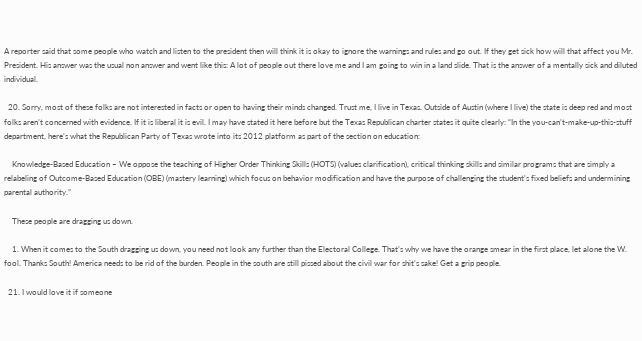A reporter said that some people who watch and listen to the president then will think it is okay to ignore the warnings and rules and go out. If they get sick how will that affect you Mr. President. His answer was the usual non answer and went like this: A lot of people out there love me and I am going to win in a land slide. That is the answer of a mentally sick and diluted individual.

  20. Sorry, most of these folks are not interested in facts or open to having their minds changed. Trust me, I live in Texas. Outside of Austin (where I live) the state is deep red and most folks aren’t concerned with evidence. If it is liberal it is evil. I may have stated it here before but the Texas Republican charter states it quite clearly: “In the you-can’t-make-up-this-stuff department, here’s what the Republican Party of Texas wrote into its 2012 platform as part of the section on education:

    Knowledge-Based Education – We oppose the teaching of Higher Order Thinking Skills (HOTS) (values clarification), critical thinking skills and similar programs that are simply a relabeling of Outcome-Based Education (OBE) (mastery learning) which focus on behavior modification and have the purpose of challenging the student’s fixed beliefs and undermining parental authority.”

    These people are dragging us down.

    1. When it comes to the South dragging us down, you need not look any further than the Electoral College. That’s why we have the orange smear in the first place, let alone the W. fool. Thanks South! America needs to be rid of the burden. People in the south are still pissed about the civil war for shit’s sake! Get a grip people.

  21. I would love it if someone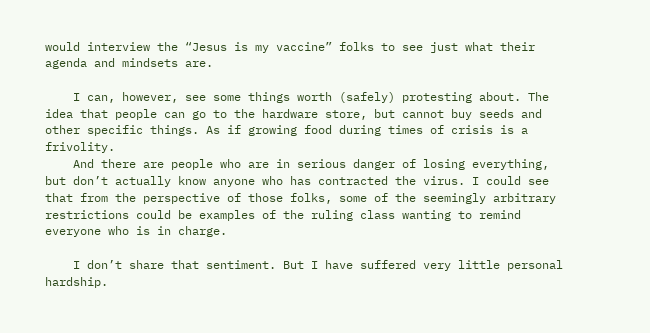would interview the “Jesus is my vaccine” folks to see just what their agenda and mindsets are.

    I can, however, see some things worth (safely) protesting about. The idea that people can go to the hardware store, but cannot buy seeds and other specific things. As if growing food during times of crisis is a frivolity.
    And there are people who are in serious danger of losing everything, but don’t actually know anyone who has contracted the virus. I could see that from the perspective of those folks, some of the seemingly arbitrary restrictions could be examples of the ruling class wanting to remind everyone who is in charge.

    I don’t share that sentiment. But I have suffered very little personal hardship.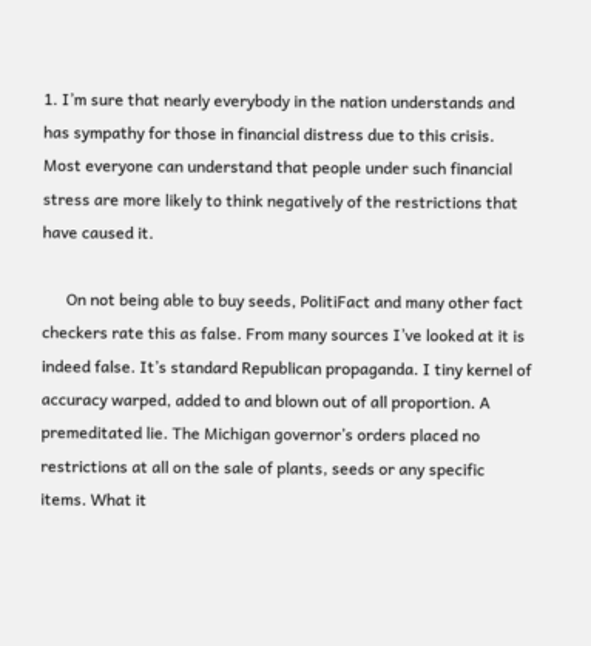1. I’m sure that nearly everybody in the nation understands and has sympathy for those in financial distress due to this crisis. Most everyone can understand that people under such financial stress are more likely to think negatively of the restrictions that have caused it.

      On not being able to buy seeds, PolitiFact and many other fact checkers rate this as false. From many sources I’ve looked at it is indeed false. It’s standard Republican propaganda. I tiny kernel of accuracy warped, added to and blown out of all proportion. A premeditated lie. The Michigan governor’s orders placed no restrictions at all on the sale of plants, seeds or any specific items. What it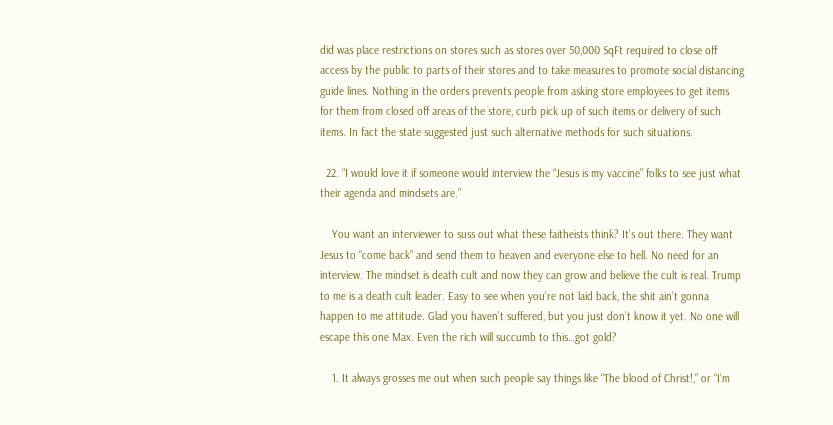did was place restrictions on stores such as stores over 50,000 SqFt required to close off access by the public to parts of their stores and to take measures to promote social distancing guide lines. Nothing in the orders prevents people from asking store employees to get items for them from closed off areas of the store, curb pick up of such items or delivery of such items. In fact the state suggested just such alternative methods for such situations.

  22. “I would love it if someone would interview the “Jesus is my vaccine” folks to see just what their agenda and mindsets are.”

    You want an interviewer to suss out what these faitheists think? It’s out there. They want Jesus to “come back” and send them to heaven and everyone else to hell. No need for an interview. The mindset is death cult and now they can grow and believe the cult is real. Trump to me is a death cult leader. Easy to see when you’re not laid back, the shit ain’t gonna happen to me attitude. Glad you haven’t suffered, but you just don’t know it yet. No one will escape this one Max. Even the rich will succumb to this…got gold?

    1. It always grosses me out when such people say things like “The blood of Christ!,” or “I’m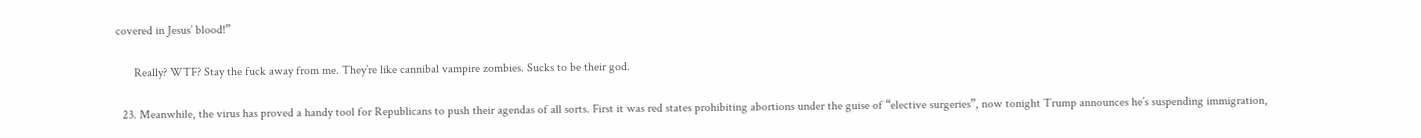covered in Jesus’ blood!”

      Really? WTF? Stay the fuck away from me. They’re like cannibal vampire zombies. Sucks to be their god.

  23. Meanwhile, the virus has proved a handy tool for Republicans to push their agendas of all sorts. First it was red states prohibiting abortions under the guise of “elective surgeries”, now tonight Trump announces he’s suspending immigration,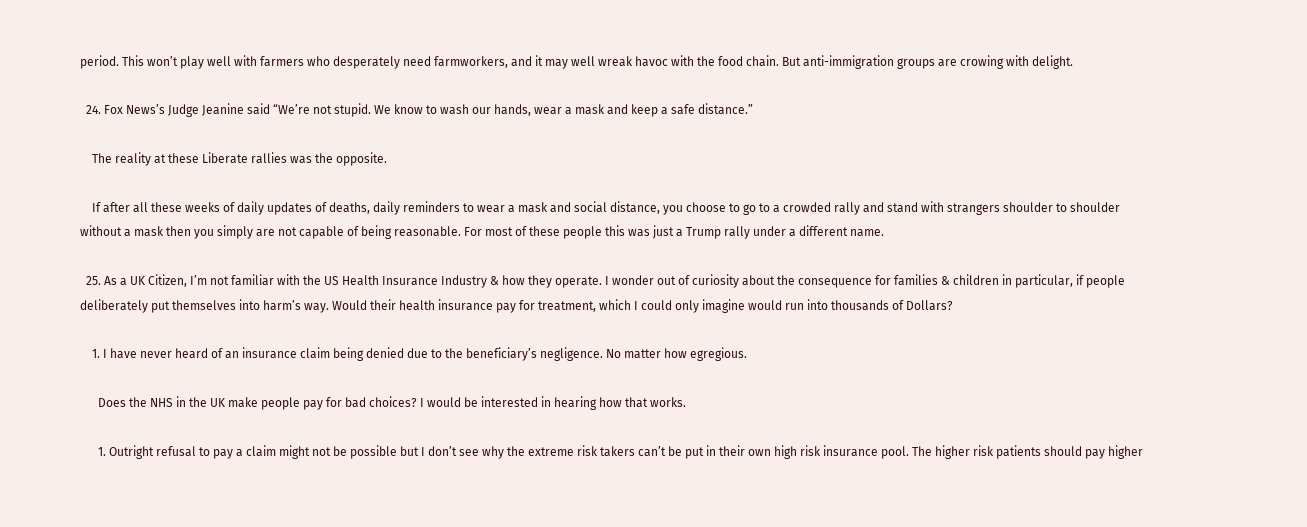period. This won’t play well with farmers who desperately need farmworkers, and it may well wreak havoc with the food chain. But anti-immigration groups are crowing with delight.

  24. Fox News’s Judge Jeanine said “We’re not stupid. We know to wash our hands, wear a mask and keep a safe distance.”

    The reality at these Liberate rallies was the opposite.

    If after all these weeks of daily updates of deaths, daily reminders to wear a mask and social distance, you choose to go to a crowded rally and stand with strangers shoulder to shoulder without a mask then you simply are not capable of being reasonable. For most of these people this was just a Trump rally under a different name.

  25. As a UK Citizen, I’m not familiar with the US Health Insurance Industry & how they operate. I wonder out of curiosity about the consequence for families & children in particular, if people deliberately put themselves into harm’s way. Would their health insurance pay for treatment, which I could only imagine would run into thousands of Dollars?

    1. I have never heard of an insurance claim being denied due to the beneficiary’s negligence. No matter how egregious.

      Does the NHS in the UK make people pay for bad choices? I would be interested in hearing how that works.

      1. Outright refusal to pay a claim might not be possible but I don’t see why the extreme risk takers can’t be put in their own high risk insurance pool. The higher risk patients should pay higher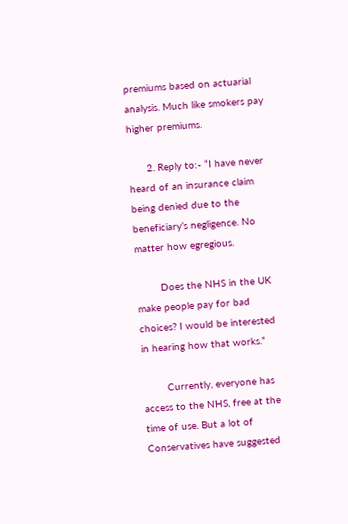premiums based on actuarial analysis. Much like smokers pay higher premiums.

      2. Reply to:- “I have never heard of an insurance claim being denied due to the beneficiary’s negligence. No matter how egregious.

        Does the NHS in the UK make people pay for bad choices? I would be interested in hearing how that works.”

        Currently, everyone has access to the NHS, free at the time of use. But a lot of Conservatives have suggested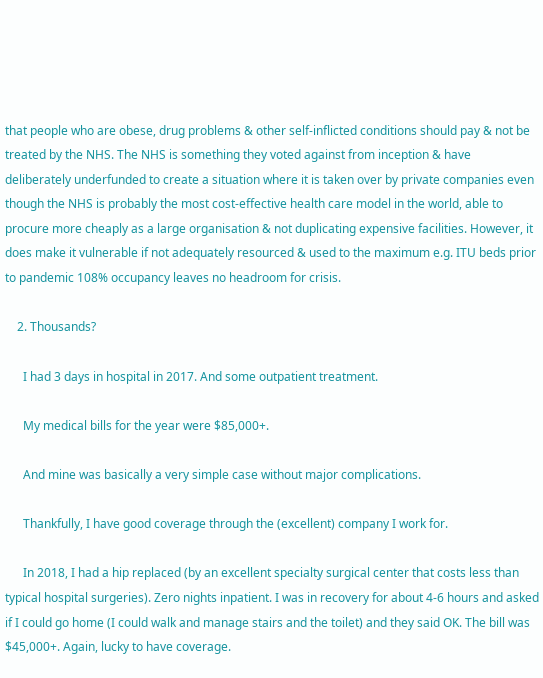that people who are obese, drug problems & other self-inflicted conditions should pay & not be treated by the NHS. The NHS is something they voted against from inception & have deliberately underfunded to create a situation where it is taken over by private companies even though the NHS is probably the most cost-effective health care model in the world, able to procure more cheaply as a large organisation & not duplicating expensive facilities. However, it does make it vulnerable if not adequately resourced & used to the maximum e.g. ITU beds prior to pandemic 108% occupancy leaves no headroom for crisis.

    2. Thousands?

      I had 3 days in hospital in 2017. And some outpatient treatment.

      My medical bills for the year were $85,000+.

      And mine was basically a very simple case without major complications.

      Thankfully, I have good coverage through the (excellent) company I work for.

      In 2018, I had a hip replaced (by an excellent specialty surgical center that costs less than typical hospital surgeries). Zero nights inpatient. I was in recovery for about 4-6 hours and asked if I could go home (I could walk and manage stairs and the toilet) and they said OK. The bill was $45,000+. Again, lucky to have coverage.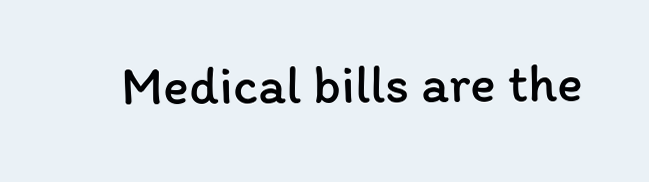Medical bills are the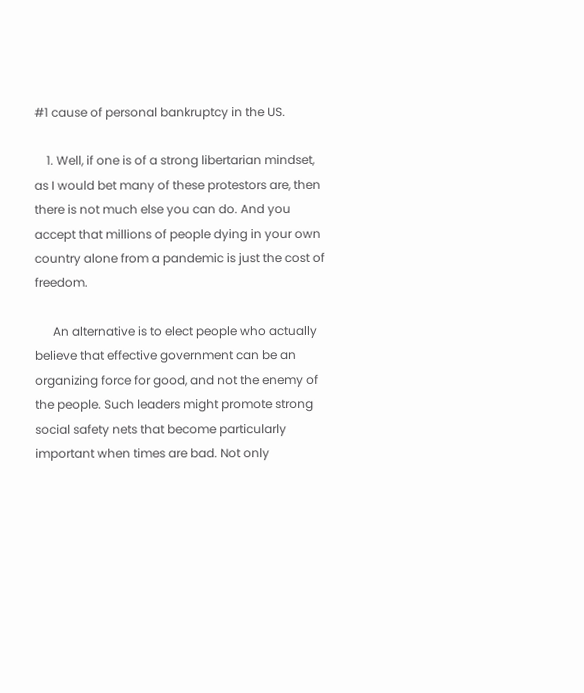#1 cause of personal bankruptcy in the US.

    1. Well, if one is of a strong libertarian mindset, as I would bet many of these protestors are, then there is not much else you can do. And you accept that millions of people dying in your own country alone from a pandemic is just the cost of freedom.

      An alternative is to elect people who actually believe that effective government can be an organizing force for good, and not the enemy of the people. Such leaders might promote strong social safety nets that become particularly important when times are bad. Not only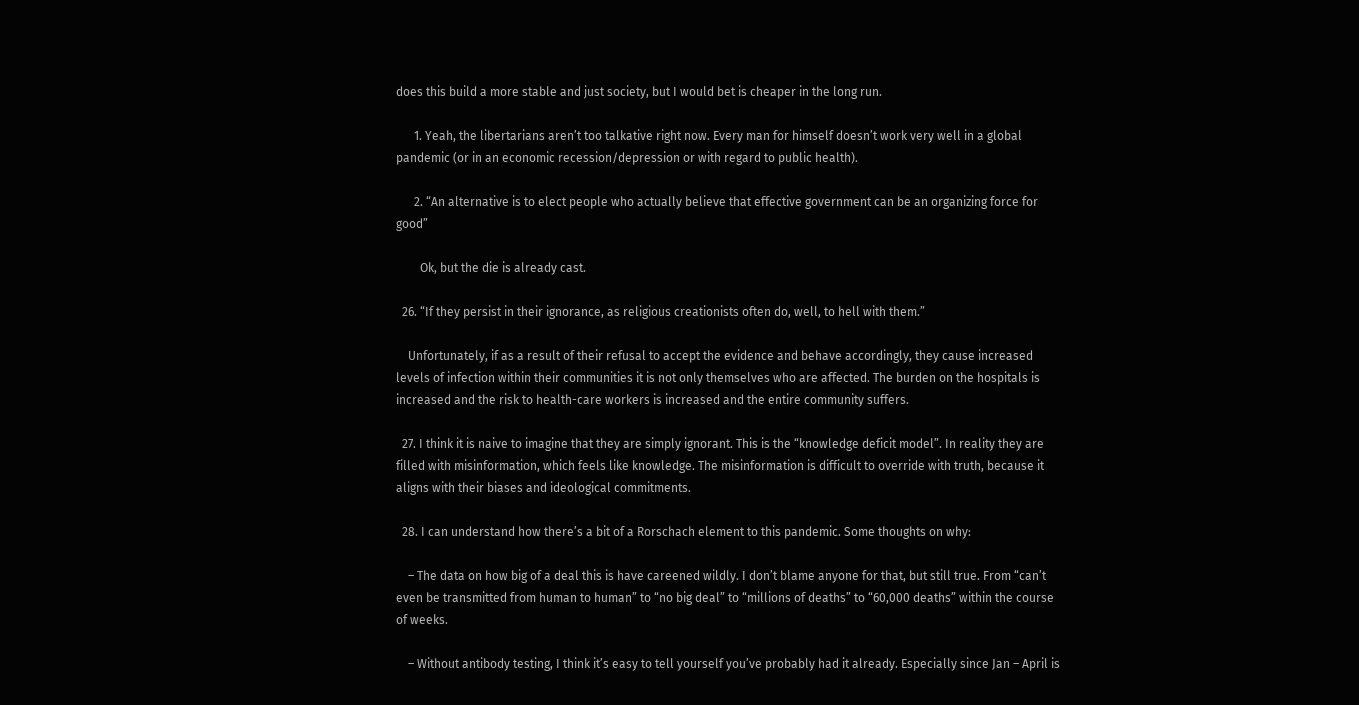does this build a more stable and just society, but I would bet is cheaper in the long run.

      1. Yeah, the libertarians aren’t too talkative right now. Every man for himself doesn’t work very well in a global pandemic (or in an economic recession/depression or with regard to public health).

      2. “An alternative is to elect people who actually believe that effective government can be an organizing force for good”

        Ok, but the die is already cast.

  26. “If they persist in their ignorance, as religious creationists often do, well, to hell with them.”

    Unfortunately, if as a result of their refusal to accept the evidence and behave accordingly, they cause increased levels of infection within their communities it is not only themselves who are affected. The burden on the hospitals is increased and the risk to health-care workers is increased and the entire community suffers.

  27. I think it is naive to imagine that they are simply ignorant. This is the “knowledge deficit model”. In reality they are filled with misinformation, which feels like knowledge. The misinformation is difficult to override with truth, because it aligns with their biases and ideological commitments.

  28. I can understand how there’s a bit of a Rorschach element to this pandemic. Some thoughts on why:

    – The data on how big of a deal this is have careened wildly. I don’t blame anyone for that, but still true. From “can’t even be transmitted from human to human” to “no big deal” to “millions of deaths” to “60,000 deaths” within the course of weeks.

    – Without antibody testing, I think it’s easy to tell yourself you’ve probably had it already. Especially since Jan – April is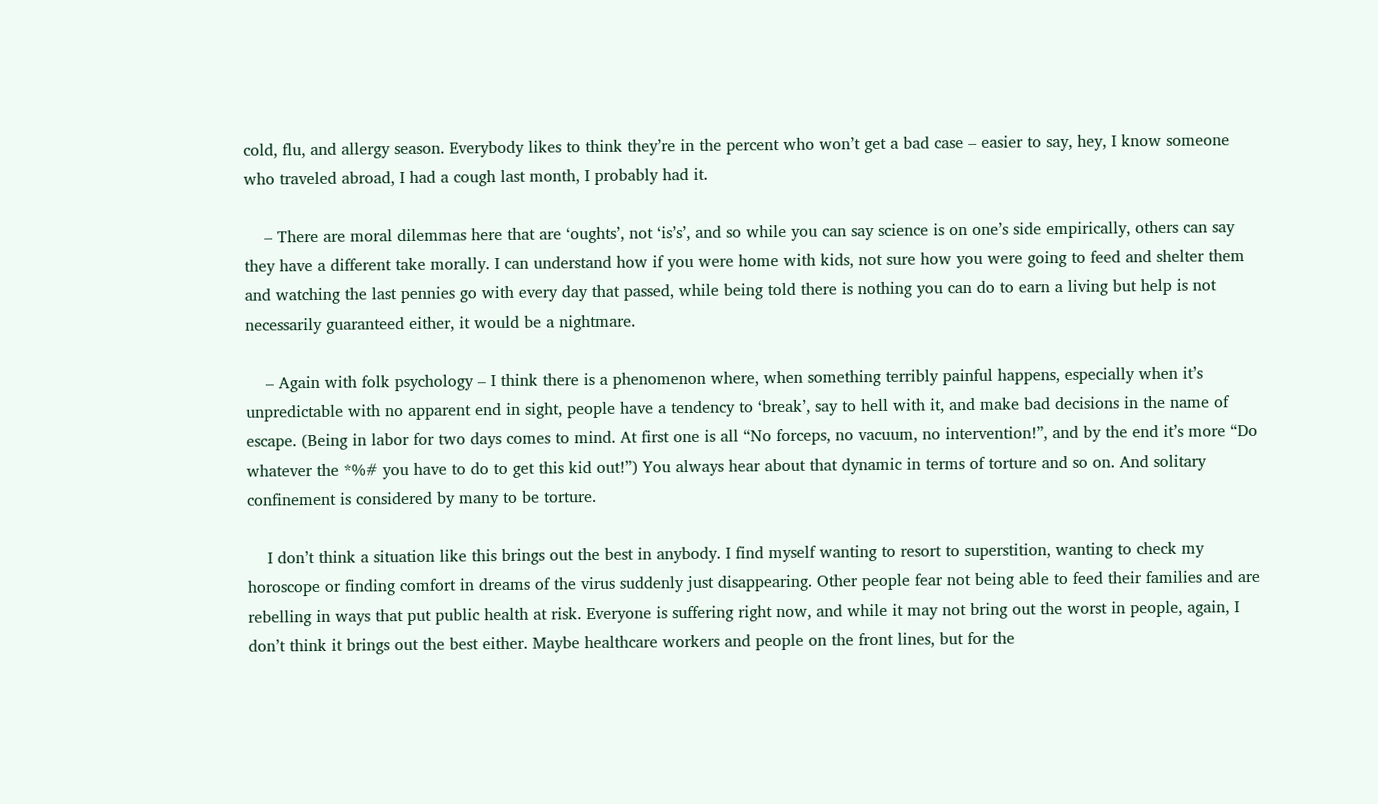cold, flu, and allergy season. Everybody likes to think they’re in the percent who won’t get a bad case – easier to say, hey, I know someone who traveled abroad, I had a cough last month, I probably had it.

    – There are moral dilemmas here that are ‘oughts’, not ‘is’s’, and so while you can say science is on one’s side empirically, others can say they have a different take morally. I can understand how if you were home with kids, not sure how you were going to feed and shelter them and watching the last pennies go with every day that passed, while being told there is nothing you can do to earn a living but help is not necessarily guaranteed either, it would be a nightmare.

    – Again with folk psychology – I think there is a phenomenon where, when something terribly painful happens, especially when it’s unpredictable with no apparent end in sight, people have a tendency to ‘break’, say to hell with it, and make bad decisions in the name of escape. (Being in labor for two days comes to mind. At first one is all “No forceps, no vacuum, no intervention!”, and by the end it’s more “Do whatever the *%# you have to do to get this kid out!”) You always hear about that dynamic in terms of torture and so on. And solitary confinement is considered by many to be torture.

    I don’t think a situation like this brings out the best in anybody. I find myself wanting to resort to superstition, wanting to check my horoscope or finding comfort in dreams of the virus suddenly just disappearing. Other people fear not being able to feed their families and are rebelling in ways that put public health at risk. Everyone is suffering right now, and while it may not bring out the worst in people, again, I don’t think it brings out the best either. Maybe healthcare workers and people on the front lines, but for the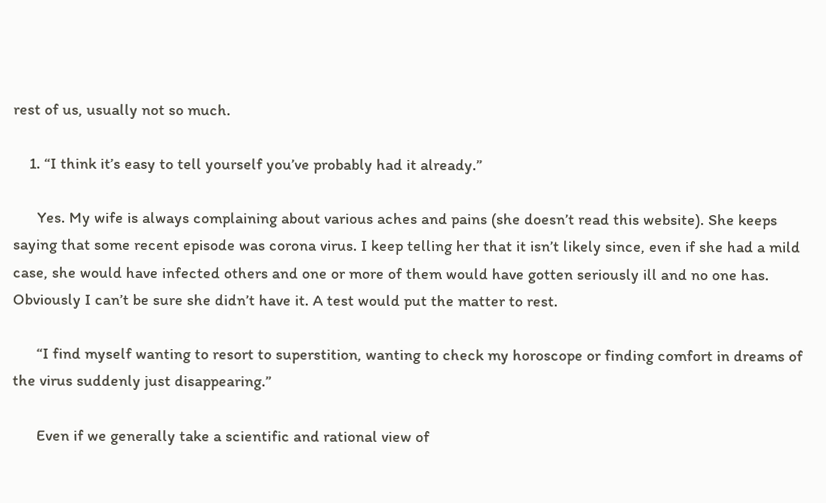rest of us, usually not so much.

    1. “I think it’s easy to tell yourself you’ve probably had it already.”

      Yes. My wife is always complaining about various aches and pains (she doesn’t read this website). She keeps saying that some recent episode was corona virus. I keep telling her that it isn’t likely since, even if she had a mild case, she would have infected others and one or more of them would have gotten seriously ill and no one has. Obviously I can’t be sure she didn’t have it. A test would put the matter to rest.

      “I find myself wanting to resort to superstition, wanting to check my horoscope or finding comfort in dreams of the virus suddenly just disappearing.”

      Even if we generally take a scientific and rational view of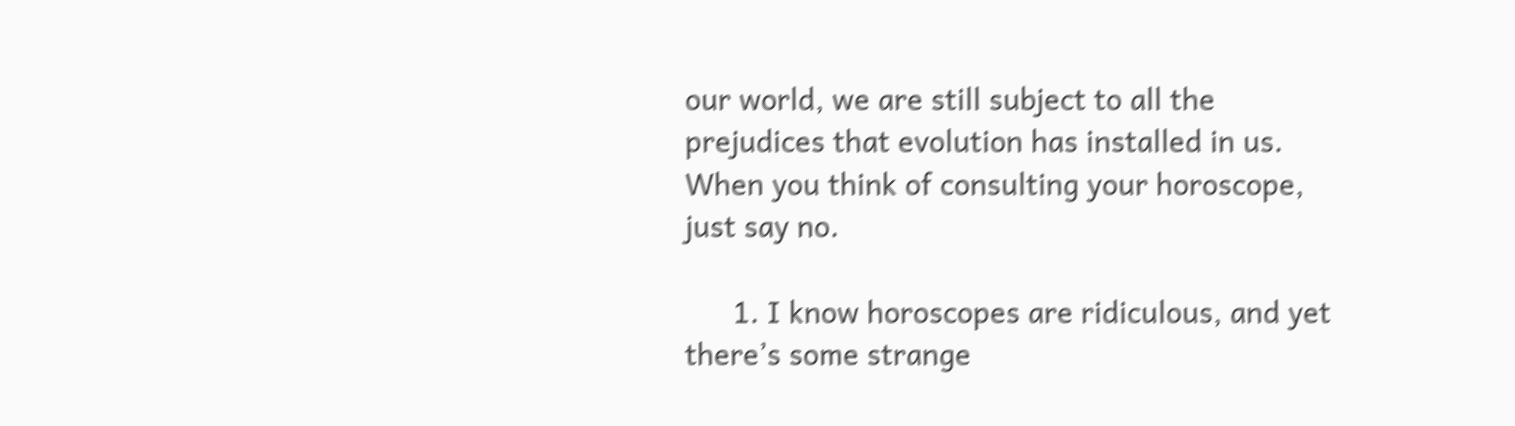our world, we are still subject to all the prejudices that evolution has installed in us. When you think of consulting your horoscope, just say no.

      1. I know horoscopes are ridiculous, and yet there’s some strange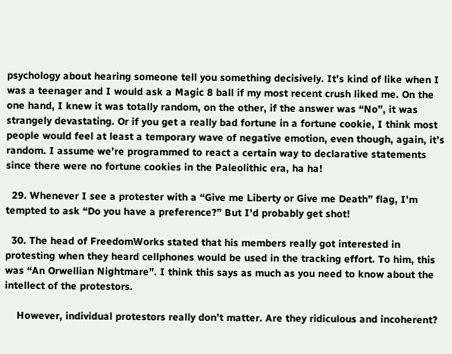psychology about hearing someone tell you something decisively. It’s kind of like when I was a teenager and I would ask a Magic 8 ball if my most recent crush liked me. On the one hand, I knew it was totally random, on the other, if the answer was “No”, it was strangely devastating. Or if you get a really bad fortune in a fortune cookie, I think most people would feel at least a temporary wave of negative emotion, even though, again, it’s random. I assume we’re programmed to react a certain way to declarative statements since there were no fortune cookies in the Paleolithic era, ha ha!

  29. Whenever I see a protester with a “Give me Liberty or Give me Death” flag, I’m tempted to ask “Do you have a preference?” But I’d probably get shot!

  30. The head of FreedomWorks stated that his members really got interested in protesting when they heard cellphones would be used in the tracking effort. To him, this was “An Orwellian Nightmare”. I think this says as much as you need to know about the intellect of the protestors.

    However, individual protestors really don’t matter. Are they ridiculous and incoherent?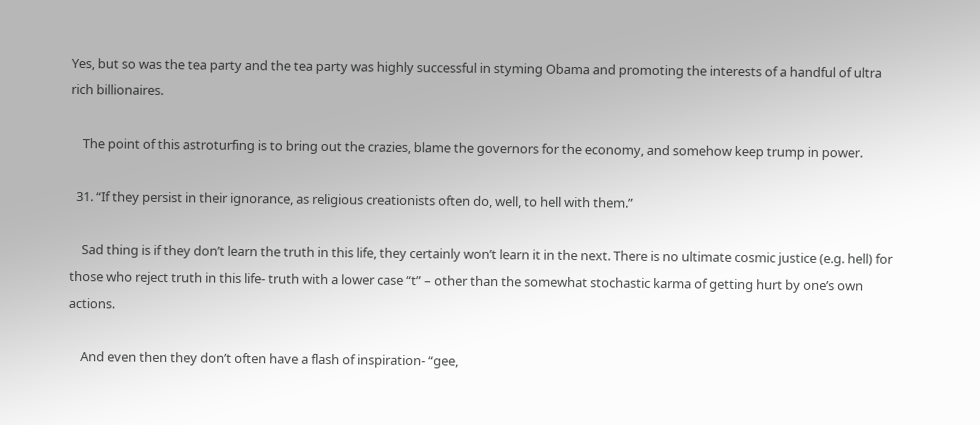Yes, but so was the tea party and the tea party was highly successful in styming Obama and promoting the interests of a handful of ultra rich billionaires.

    The point of this astroturfing is to bring out the crazies, blame the governors for the economy, and somehow keep trump in power.

  31. “If they persist in their ignorance, as religious creationists often do, well, to hell with them.”

    Sad thing is if they don’t learn the truth in this life, they certainly won’t learn it in the next. There is no ultimate cosmic justice (e.g. hell) for those who reject truth in this life- truth with a lower case “t” – other than the somewhat stochastic karma of getting hurt by one’s own actions.

    And even then they don’t often have a flash of inspiration- “gee,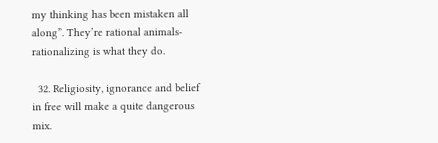my thinking has been mistaken all along”. They’re rational animals- rationalizing is what they do.

  32. Religiosity, ignorance and belief in free will make a quite dangerous mix.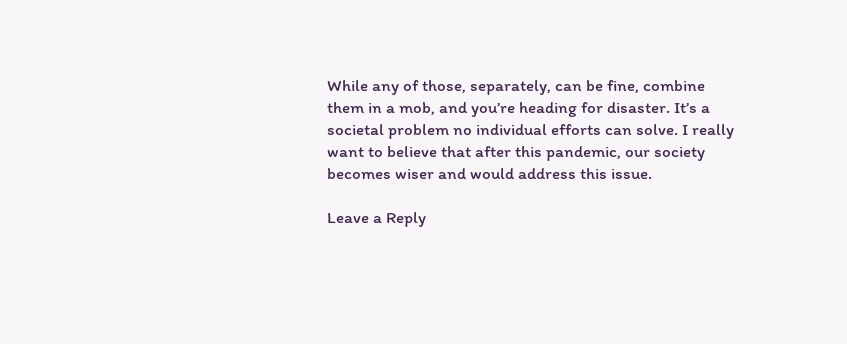While any of those, separately, can be fine, combine them in a mob, and you’re heading for disaster. It’s a societal problem no individual efforts can solve. I really want to believe that after this pandemic, our society becomes wiser and would address this issue.

Leave a Reply